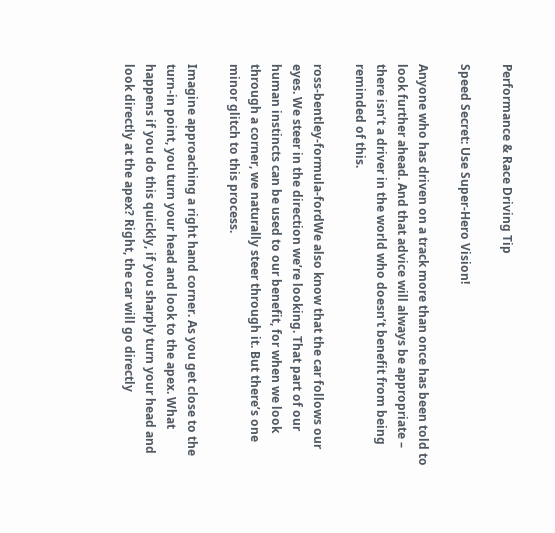Performance & Race Driving Tip

Speed Secret: Use Super-Hero Vision!

Anyone who has driven on a track more than once has been told to look further ahead. And that advice will always be appropriate – there isn’t a driver in the world who doesn’t benefit from being reminded of this.

ross-bentley-formula-fordWe also know that the car follows our eyes. We steer in the direction we’re looking. That part of our human instincts can be used to our benefit, for when we look through a corner, we naturally steer through it. But there’s one minor glitch to this process.

Imagine approaching a right hand corner. As you get close to the turn-in point, you turn your head and look to the apex. What happens if you do this quickly, if you sharply turn your head and look directly at the apex? Right, the car will go directly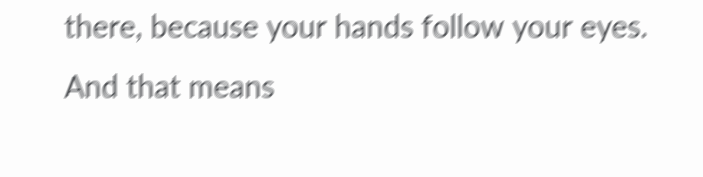there, because your hands follow your eyes. And that means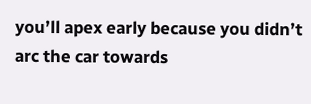you’ll apex early because you didn’t arc the car towards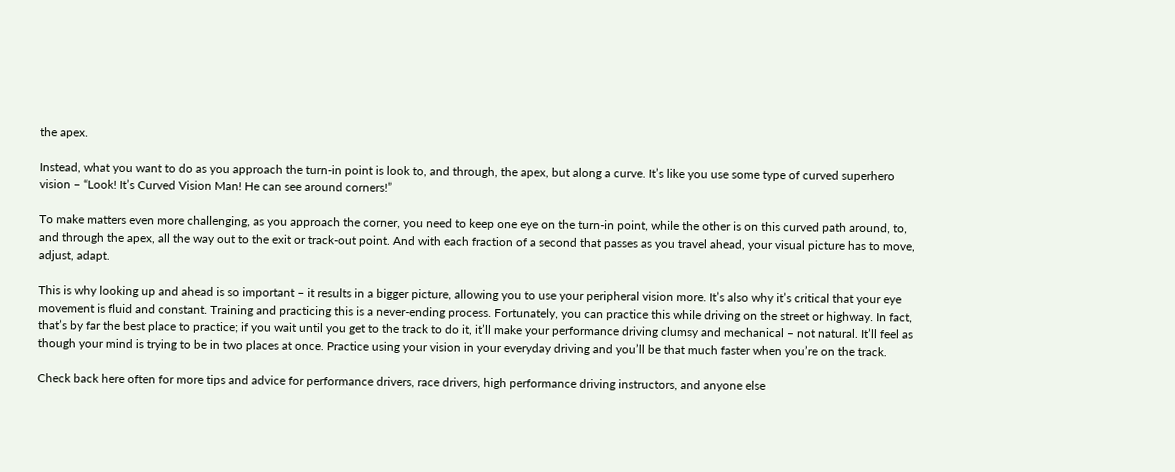the apex.

Instead, what you want to do as you approach the turn-in point is look to, and through, the apex, but along a curve. It’s like you use some type of curved superhero vision – “Look! It’s Curved Vision Man! He can see around corners!”

To make matters even more challenging, as you approach the corner, you need to keep one eye on the turn-in point, while the other is on this curved path around, to, and through the apex, all the way out to the exit or track-out point. And with each fraction of a second that passes as you travel ahead, your visual picture has to move, adjust, adapt.

This is why looking up and ahead is so important – it results in a bigger picture, allowing you to use your peripheral vision more. It’s also why it’s critical that your eye movement is fluid and constant. Training and practicing this is a never-ending process. Fortunately, you can practice this while driving on the street or highway. In fact, that’s by far the best place to practice; if you wait until you get to the track to do it, it’ll make your performance driving clumsy and mechanical – not natural. It’ll feel as though your mind is trying to be in two places at once. Practice using your vision in your everyday driving and you’ll be that much faster when you’re on the track.

Check back here often for more tips and advice for performance drivers, race drivers, high performance driving instructors, and anyone else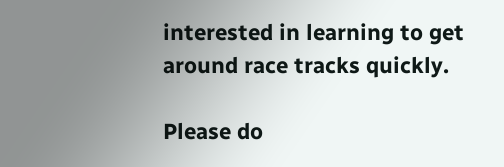interested in learning to get around race tracks quickly.

Please do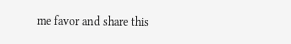me favor and share this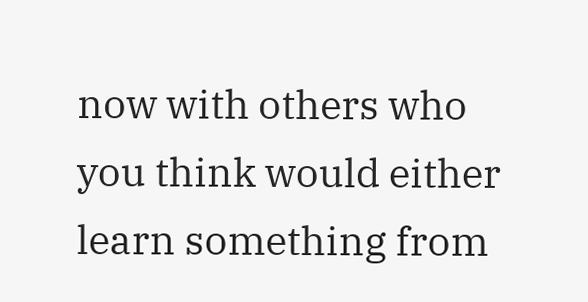now with others who you think would either learn something from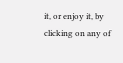it, or enjoy it, by clicking on any of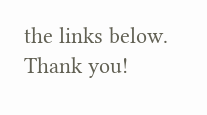the links below. Thank you!